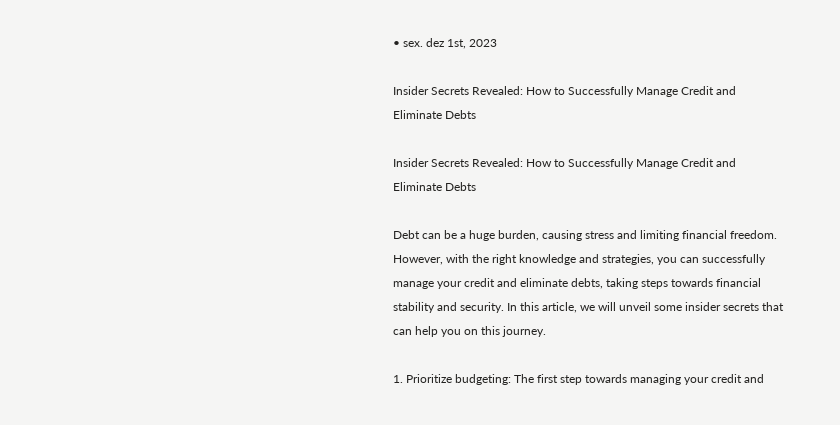• sex. dez 1st, 2023

Insider Secrets Revealed: How to Successfully Manage Credit and Eliminate Debts

Insider Secrets Revealed: How to Successfully Manage Credit and Eliminate Debts

Debt can be a huge burden, causing stress and limiting financial freedom. However, with the right knowledge and strategies, you can successfully manage your credit and eliminate debts, taking steps towards financial stability and security. In this article, we will unveil some insider secrets that can help you on this journey.

1. Prioritize budgeting: The first step towards managing your credit and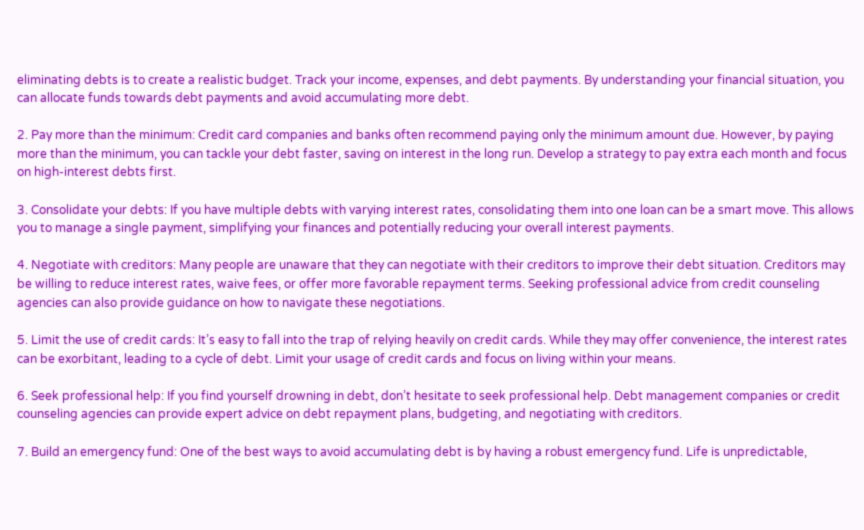eliminating debts is to create a realistic budget. Track your income, expenses, and debt payments. By understanding your financial situation, you can allocate funds towards debt payments and avoid accumulating more debt.

2. Pay more than the minimum: Credit card companies and banks often recommend paying only the minimum amount due. However, by paying more than the minimum, you can tackle your debt faster, saving on interest in the long run. Develop a strategy to pay extra each month and focus on high-interest debts first.

3. Consolidate your debts: If you have multiple debts with varying interest rates, consolidating them into one loan can be a smart move. This allows you to manage a single payment, simplifying your finances and potentially reducing your overall interest payments.

4. Negotiate with creditors: Many people are unaware that they can negotiate with their creditors to improve their debt situation. Creditors may be willing to reduce interest rates, waive fees, or offer more favorable repayment terms. Seeking professional advice from credit counseling agencies can also provide guidance on how to navigate these negotiations.

5. Limit the use of credit cards: It’s easy to fall into the trap of relying heavily on credit cards. While they may offer convenience, the interest rates can be exorbitant, leading to a cycle of debt. Limit your usage of credit cards and focus on living within your means.

6. Seek professional help: If you find yourself drowning in debt, don’t hesitate to seek professional help. Debt management companies or credit counseling agencies can provide expert advice on debt repayment plans, budgeting, and negotiating with creditors.

7. Build an emergency fund: One of the best ways to avoid accumulating debt is by having a robust emergency fund. Life is unpredictable,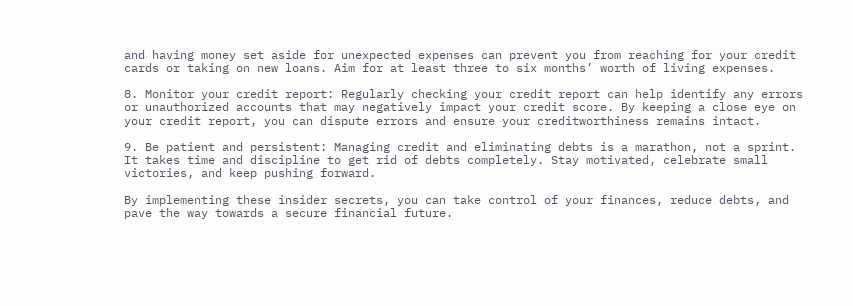and having money set aside for unexpected expenses can prevent you from reaching for your credit cards or taking on new loans. Aim for at least three to six months’ worth of living expenses.

8. Monitor your credit report: Regularly checking your credit report can help identify any errors or unauthorized accounts that may negatively impact your credit score. By keeping a close eye on your credit report, you can dispute errors and ensure your creditworthiness remains intact.

9. Be patient and persistent: Managing credit and eliminating debts is a marathon, not a sprint. It takes time and discipline to get rid of debts completely. Stay motivated, celebrate small victories, and keep pushing forward.

By implementing these insider secrets, you can take control of your finances, reduce debts, and pave the way towards a secure financial future.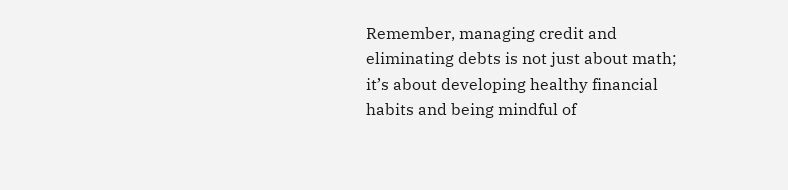Remember, managing credit and eliminating debts is not just about math; it’s about developing healthy financial habits and being mindful of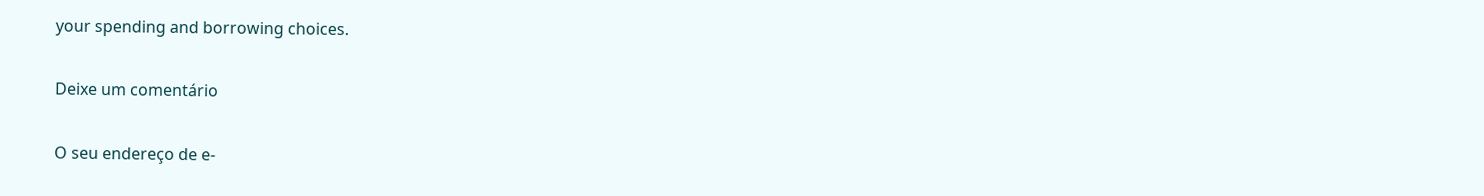your spending and borrowing choices.

Deixe um comentário

O seu endereço de e-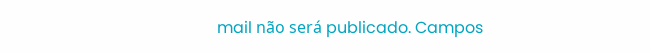mail não será publicado. Campos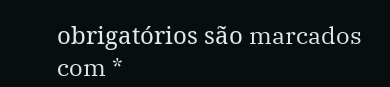obrigatórios são marcados com *